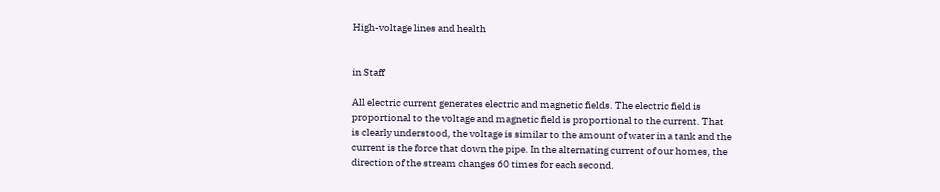High-voltage lines and health


in Staff

All electric current generates electric and magnetic fields. The electric field is proportional to the voltage and magnetic field is proportional to the current. That is clearly understood, the voltage is similar to the amount of water in a tank and the current is the force that down the pipe. In the alternating current of our homes, the direction of the stream changes 60 times for each second.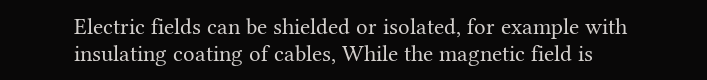Electric fields can be shielded or isolated, for example with insulating coating of cables, While the magnetic field is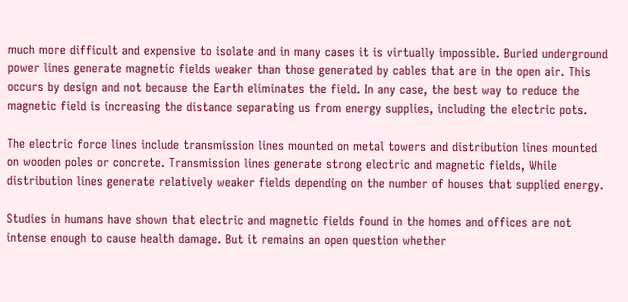much more difficult and expensive to isolate and in many cases it is virtually impossible. Buried underground power lines generate magnetic fields weaker than those generated by cables that are in the open air. This occurs by design and not because the Earth eliminates the field. In any case, the best way to reduce the magnetic field is increasing the distance separating us from energy supplies, including the electric pots.

The electric force lines include transmission lines mounted on metal towers and distribution lines mounted on wooden poles or concrete. Transmission lines generate strong electric and magnetic fields, While distribution lines generate relatively weaker fields depending on the number of houses that supplied energy.

Studies in humans have shown that electric and magnetic fields found in the homes and offices are not intense enough to cause health damage. But it remains an open question whether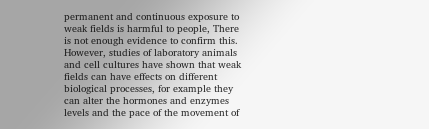permanent and continuous exposure to weak fields is harmful to people, There is not enough evidence to confirm this. However, studies of laboratory animals and cell cultures have shown that weak fields can have effects on different biological processes, for example they can alter the hormones and enzymes levels and the pace of the movement of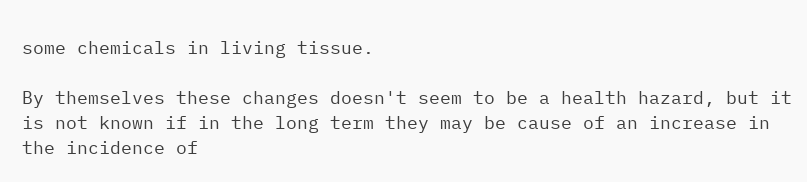some chemicals in living tissue.

By themselves these changes doesn't seem to be a health hazard, but it is not known if in the long term they may be cause of an increase in the incidence of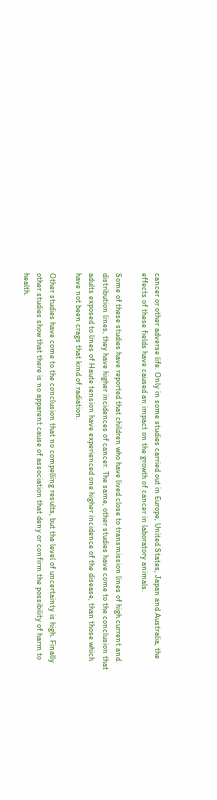cancer or other adverse life. Only in some studies carried out in Europe, United States, Japan and Australia, the effects of these fields have caused an impact on the growth of cancer in laboratory animals.

Some of these studies have reported that children who have lived close to transmission lines of high current and distribution lines, they have higher incidences of cancer. The same, other studies have come to the conclusion that adults exposed to lines of Haute tension have experienced one higher incidence of the disease, than those which have not been crags that kind of radiation.

Other studies have come to the conclusion that no compelling results, but the level of uncertainty is high. Finally other studies show that there is no apparent cause of association that deny or confirm the possibility of harm to health.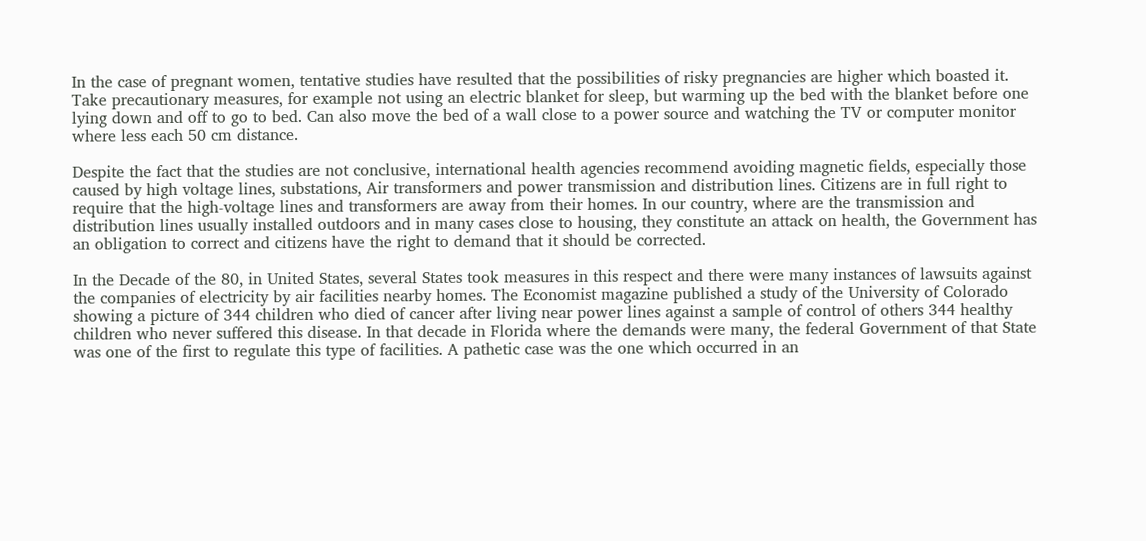In the case of pregnant women, tentative studies have resulted that the possibilities of risky pregnancies are higher which boasted it. Take precautionary measures, for example not using an electric blanket for sleep, but warming up the bed with the blanket before one lying down and off to go to bed. Can also move the bed of a wall close to a power source and watching the TV or computer monitor where less each 50 cm distance.

Despite the fact that the studies are not conclusive, international health agencies recommend avoiding magnetic fields, especially those caused by high voltage lines, substations, Air transformers and power transmission and distribution lines. Citizens are in full right to require that the high-voltage lines and transformers are away from their homes. In our country, where are the transmission and distribution lines usually installed outdoors and in many cases close to housing, they constitute an attack on health, the Government has an obligation to correct and citizens have the right to demand that it should be corrected.

In the Decade of the 80, in United States, several States took measures in this respect and there were many instances of lawsuits against the companies of electricity by air facilities nearby homes. The Economist magazine published a study of the University of Colorado showing a picture of 344 children who died of cancer after living near power lines against a sample of control of others 344 healthy children who never suffered this disease. In that decade in Florida where the demands were many, the federal Government of that State was one of the first to regulate this type of facilities. A pathetic case was the one which occurred in an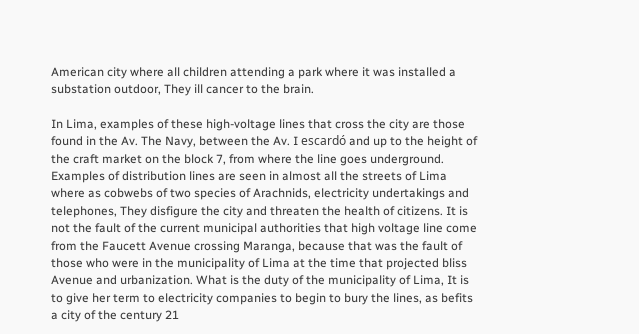American city where all children attending a park where it was installed a substation outdoor, They ill cancer to the brain.

In Lima, examples of these high-voltage lines that cross the city are those found in the Av. The Navy, between the Av. I escardó and up to the height of the craft market on the block 7, from where the line goes underground. Examples of distribution lines are seen in almost all the streets of Lima where as cobwebs of two species of Arachnids, electricity undertakings and telephones, They disfigure the city and threaten the health of citizens. It is not the fault of the current municipal authorities that high voltage line come from the Faucett Avenue crossing Maranga, because that was the fault of those who were in the municipality of Lima at the time that projected bliss Avenue and urbanization. What is the duty of the municipality of Lima, It is to give her term to electricity companies to begin to bury the lines, as befits a city of the century 21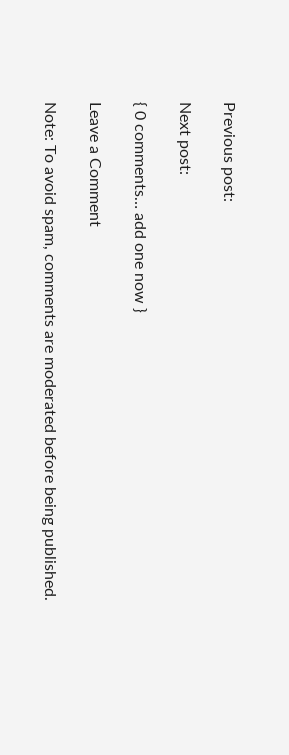Previous post:

Next post:

{ 0 comments… add one now }

Leave a Comment

Note: To avoid spam, comments are moderated before being published.